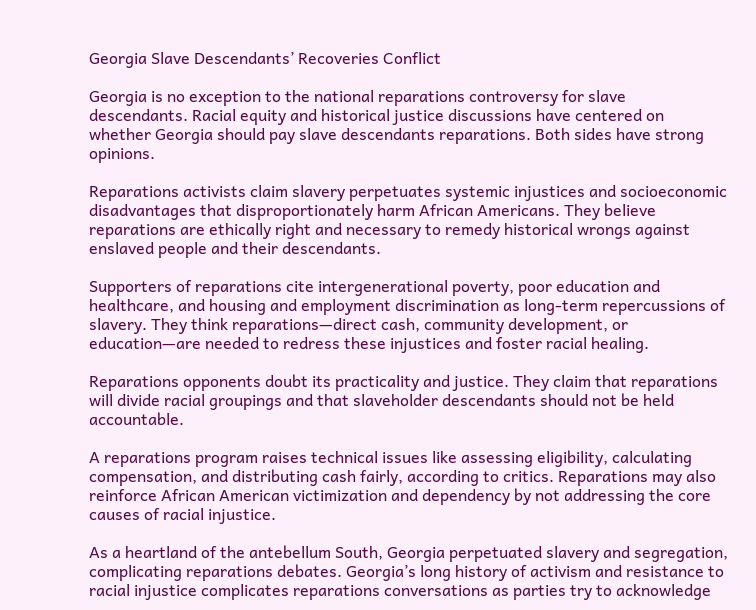Georgia Slave Descendants’ Recoveries Conflict

Georgia is no exception to the national reparations controversy for slave descendants. Racial equity and historical justice discussions have centered on whether Georgia should pay slave descendants reparations. Both sides have strong opinions.

Reparations activists claim slavery perpetuates systemic injustices and socioeconomic disadvantages that disproportionately harm African Americans. They believe reparations are ethically right and necessary to remedy historical wrongs against enslaved people and their descendants.

Supporters of reparations cite intergenerational poverty, poor education and healthcare, and housing and employment discrimination as long-term repercussions of slavery. They think reparations—direct cash, community development, or education—are needed to redress these injustices and foster racial healing.

Reparations opponents doubt its practicality and justice. They claim that reparations will divide racial groupings and that slaveholder descendants should not be held accountable.

A reparations program raises technical issues like assessing eligibility, calculating compensation, and distributing cash fairly, according to critics. Reparations may also reinforce African American victimization and dependency by not addressing the core causes of racial injustice.

As a heartland of the antebellum South, Georgia perpetuated slavery and segregation, complicating reparations debates. Georgia’s long history of activism and resistance to racial injustice complicates reparations conversations as parties try to acknowledge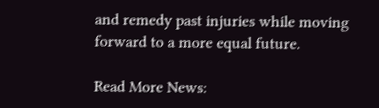and remedy past injuries while moving forward to a more equal future.

Read More News: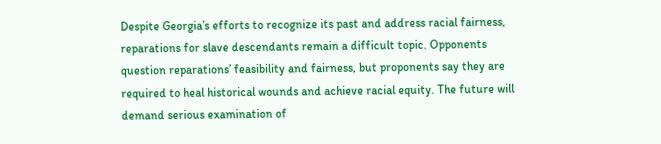Despite Georgia’s efforts to recognize its past and address racial fairness, reparations for slave descendants remain a difficult topic. Opponents question reparations’ feasibility and fairness, but proponents say they are required to heal historical wounds and achieve racial equity. The future will demand serious examination of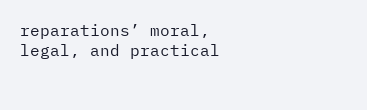reparations’ moral, legal, and practical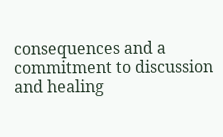consequences and a commitment to discussion and healing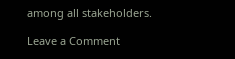among all stakeholders.

Leave a Comment